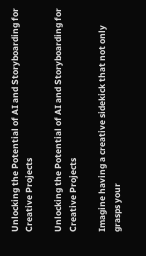Unlocking the Potential of AI and Storyboarding for Creative Projects

Unlocking the Potential of AI and Storyboarding for Creative Projects

Imagine having a creative sidekick that not only grasps your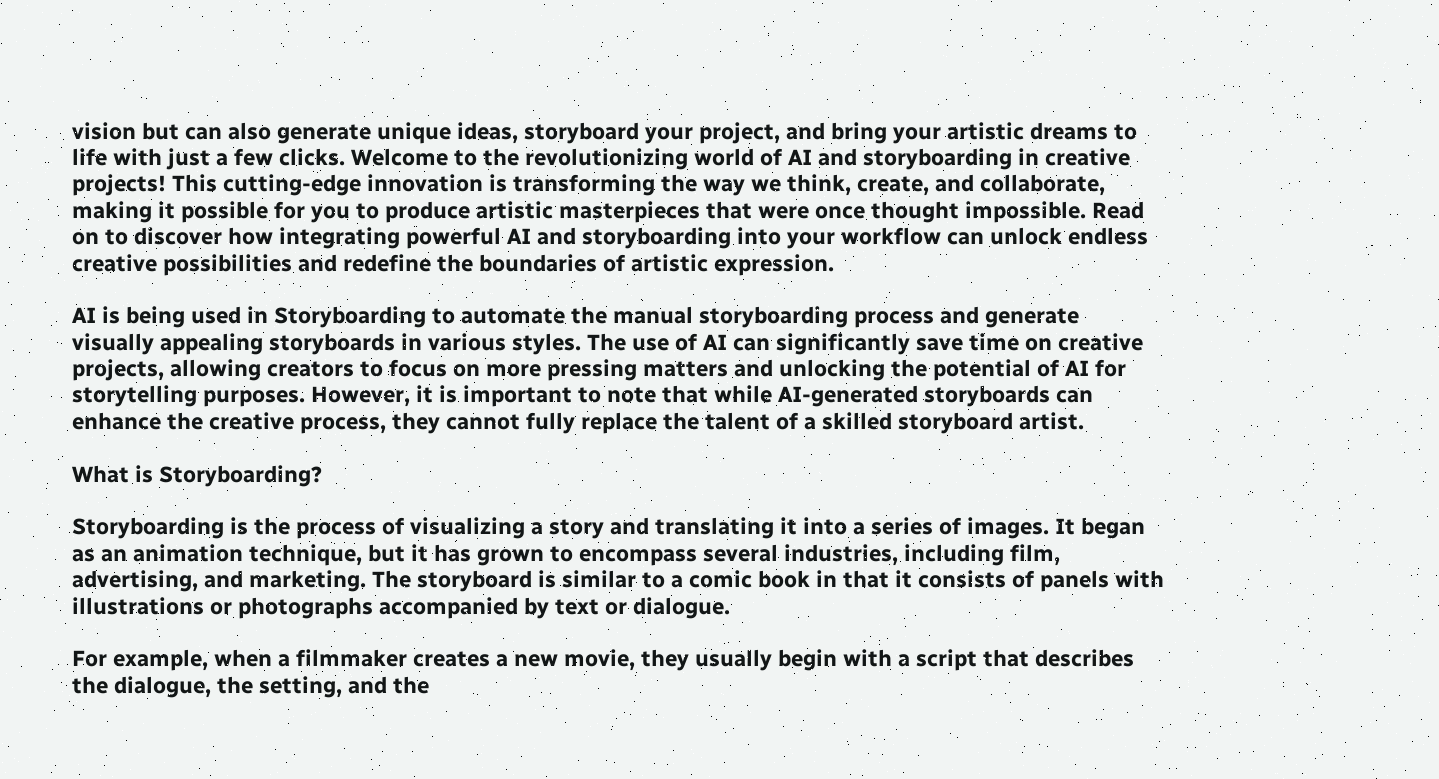vision but can also generate unique ideas, storyboard your project, and bring your artistic dreams to life with just a few clicks. Welcome to the revolutionizing world of AI and storyboarding in creative projects! This cutting-edge innovation is transforming the way we think, create, and collaborate, making it possible for you to produce artistic masterpieces that were once thought impossible. Read on to discover how integrating powerful AI and storyboarding into your workflow can unlock endless creative possibilities and redefine the boundaries of artistic expression.

AI is being used in Storyboarding to automate the manual storyboarding process and generate visually appealing storyboards in various styles. The use of AI can significantly save time on creative projects, allowing creators to focus on more pressing matters and unlocking the potential of AI for storytelling purposes. However, it is important to note that while AI-generated storyboards can enhance the creative process, they cannot fully replace the talent of a skilled storyboard artist.

What is Storyboarding?

Storyboarding is the process of visualizing a story and translating it into a series of images. It began as an animation technique, but it has grown to encompass several industries, including film, advertising, and marketing. The storyboard is similar to a comic book in that it consists of panels with illustrations or photographs accompanied by text or dialogue.

For example, when a filmmaker creates a new movie, they usually begin with a script that describes the dialogue, the setting, and the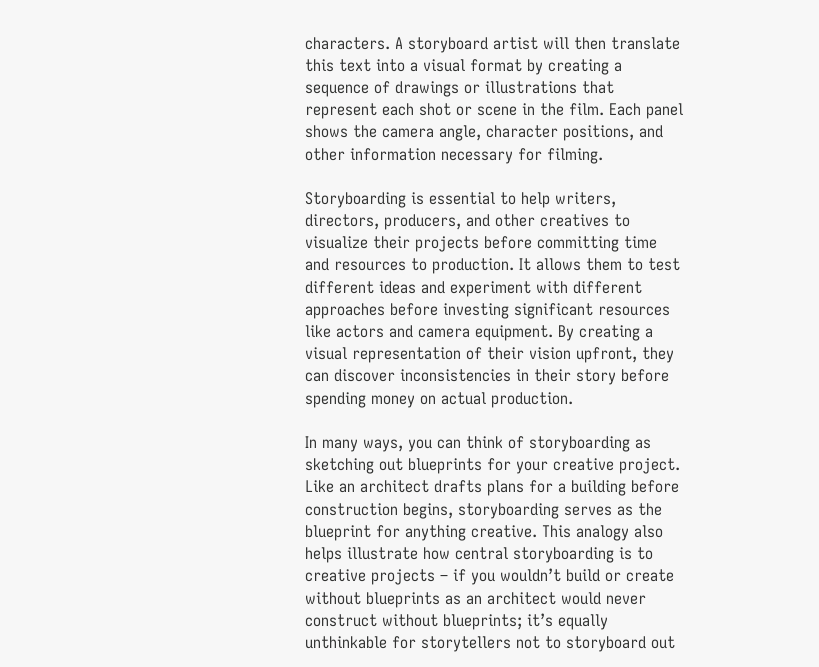characters. A storyboard artist will then translate this text into a visual format by creating a sequence of drawings or illustrations that represent each shot or scene in the film. Each panel shows the camera angle, character positions, and other information necessary for filming.

Storyboarding is essential to help writers, directors, producers, and other creatives to visualize their projects before committing time and resources to production. It allows them to test different ideas and experiment with different approaches before investing significant resources like actors and camera equipment. By creating a visual representation of their vision upfront, they can discover inconsistencies in their story before spending money on actual production.

In many ways, you can think of storyboarding as sketching out blueprints for your creative project. Like an architect drafts plans for a building before construction begins, storyboarding serves as the blueprint for anything creative. This analogy also helps illustrate how central storyboarding is to creative projects – if you wouldn’t build or create without blueprints as an architect would never construct without blueprints; it’s equally unthinkable for storytellers not to storyboard out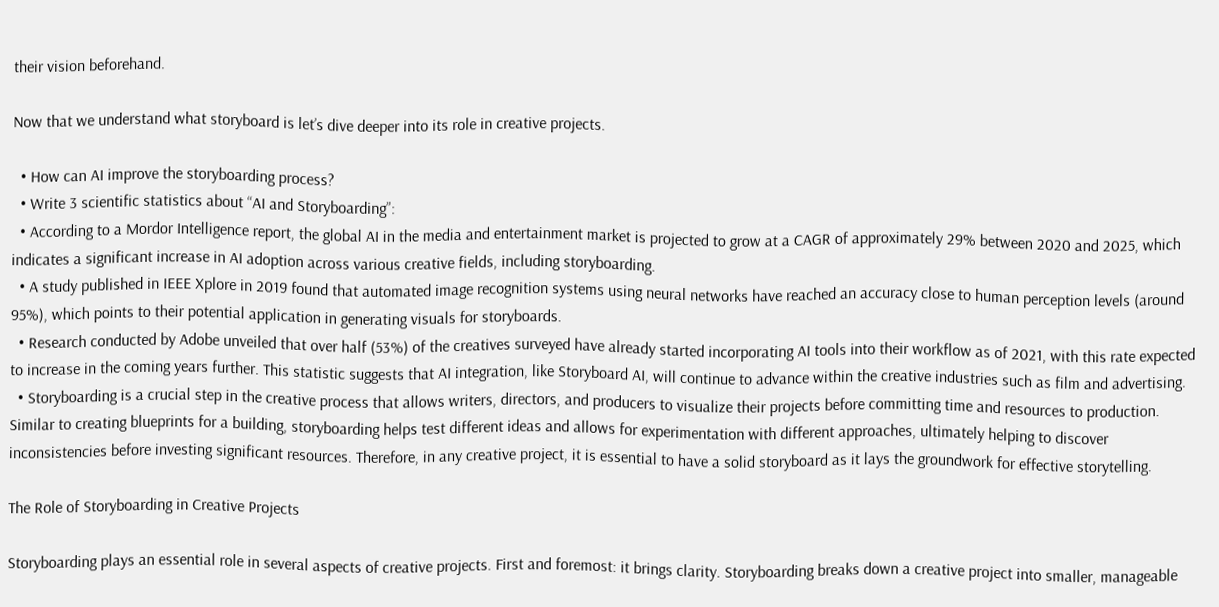their vision beforehand.

Now that we understand what storyboard is let’s dive deeper into its role in creative projects.

  • How can AI improve the storyboarding process?
  • Write 3 scientific statistics about “AI and Storyboarding”:
  • According to a Mordor Intelligence report, the global AI in the media and entertainment market is projected to grow at a CAGR of approximately 29% between 2020 and 2025, which indicates a significant increase in AI adoption across various creative fields, including storyboarding.
  • A study published in IEEE Xplore in 2019 found that automated image recognition systems using neural networks have reached an accuracy close to human perception levels (around 95%), which points to their potential application in generating visuals for storyboards.
  • Research conducted by Adobe unveiled that over half (53%) of the creatives surveyed have already started incorporating AI tools into their workflow as of 2021, with this rate expected to increase in the coming years further. This statistic suggests that AI integration, like Storyboard AI, will continue to advance within the creative industries such as film and advertising.
  • Storyboarding is a crucial step in the creative process that allows writers, directors, and producers to visualize their projects before committing time and resources to production. Similar to creating blueprints for a building, storyboarding helps test different ideas and allows for experimentation with different approaches, ultimately helping to discover inconsistencies before investing significant resources. Therefore, in any creative project, it is essential to have a solid storyboard as it lays the groundwork for effective storytelling.

The Role of Storyboarding in Creative Projects

Storyboarding plays an essential role in several aspects of creative projects. First and foremost: it brings clarity. Storyboarding breaks down a creative project into smaller, manageable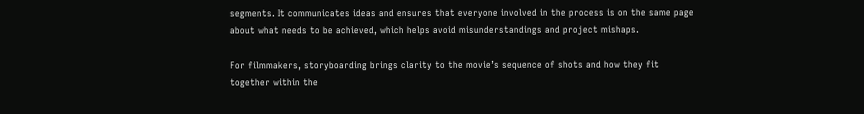segments. It communicates ideas and ensures that everyone involved in the process is on the same page about what needs to be achieved, which helps avoid misunderstandings and project mishaps.

For filmmakers, storyboarding brings clarity to the movie’s sequence of shots and how they fit together within the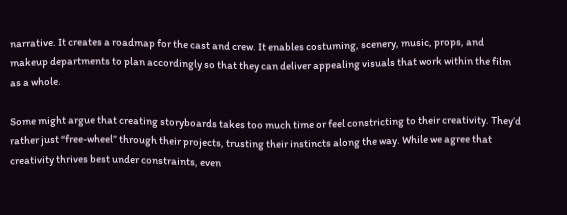narrative. It creates a roadmap for the cast and crew. It enables costuming, scenery, music, props, and makeup departments to plan accordingly so that they can deliver appealing visuals that work within the film as a whole.

Some might argue that creating storyboards takes too much time or feel constricting to their creativity. They’d rather just “free-wheel” through their projects, trusting their instincts along the way. While we agree that creativity thrives best under constraints, even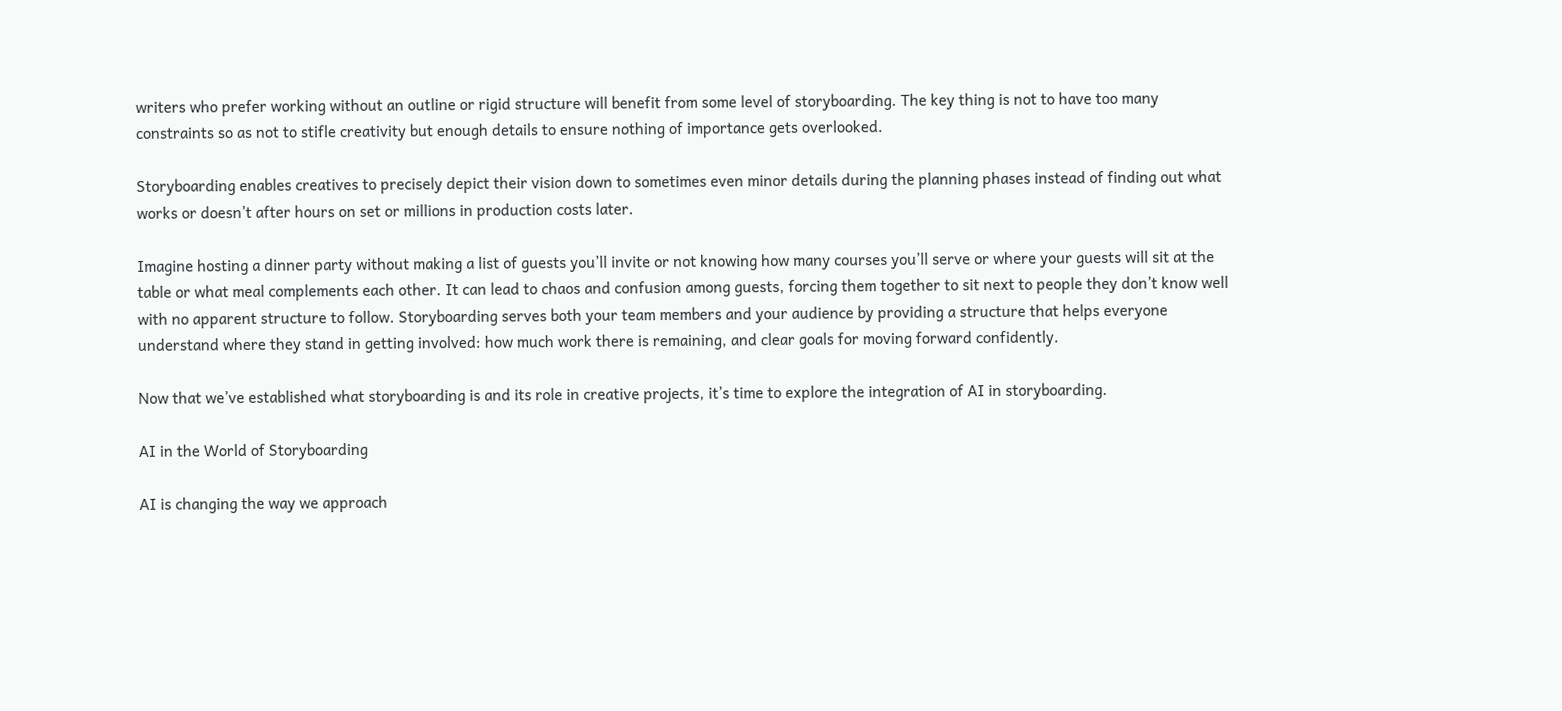writers who prefer working without an outline or rigid structure will benefit from some level of storyboarding. The key thing is not to have too many constraints so as not to stifle creativity but enough details to ensure nothing of importance gets overlooked.

Storyboarding enables creatives to precisely depict their vision down to sometimes even minor details during the planning phases instead of finding out what works or doesn’t after hours on set or millions in production costs later.

Imagine hosting a dinner party without making a list of guests you’ll invite or not knowing how many courses you’ll serve or where your guests will sit at the table or what meal complements each other. It can lead to chaos and confusion among guests, forcing them together to sit next to people they don’t know well with no apparent structure to follow. Storyboarding serves both your team members and your audience by providing a structure that helps everyone understand where they stand in getting involved: how much work there is remaining, and clear goals for moving forward confidently.

Now that we’ve established what storyboarding is and its role in creative projects, it’s time to explore the integration of AI in storyboarding.

AI in the World of Storyboarding

AI is changing the way we approach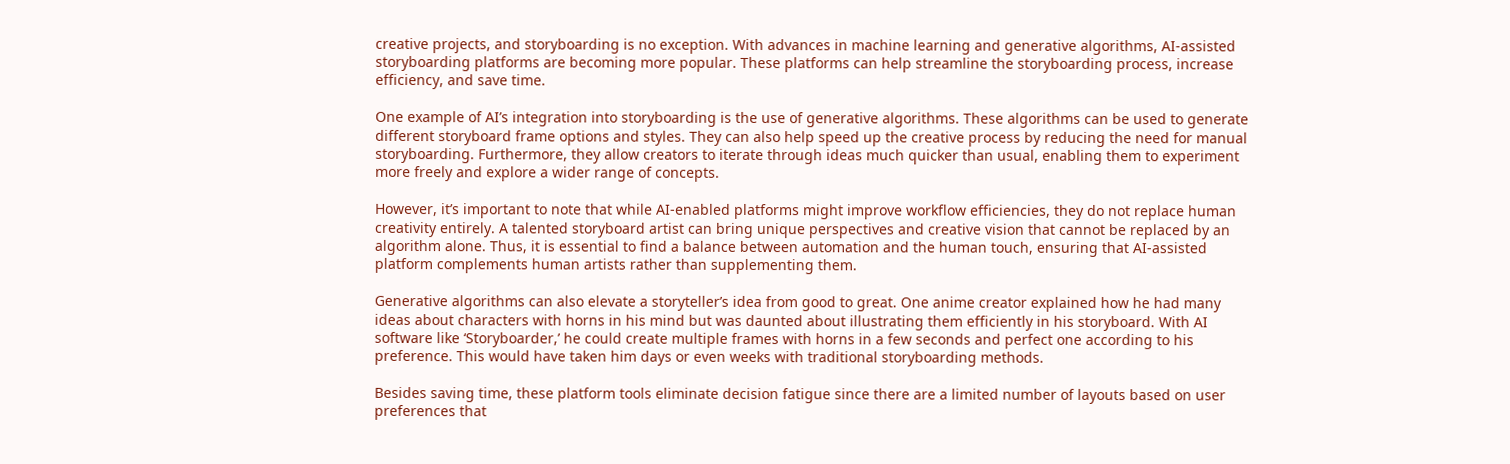creative projects, and storyboarding is no exception. With advances in machine learning and generative algorithms, AI-assisted storyboarding platforms are becoming more popular. These platforms can help streamline the storyboarding process, increase efficiency, and save time.

One example of AI’s integration into storyboarding is the use of generative algorithms. These algorithms can be used to generate different storyboard frame options and styles. They can also help speed up the creative process by reducing the need for manual storyboarding. Furthermore, they allow creators to iterate through ideas much quicker than usual, enabling them to experiment more freely and explore a wider range of concepts.

However, it’s important to note that while AI-enabled platforms might improve workflow efficiencies, they do not replace human creativity entirely. A talented storyboard artist can bring unique perspectives and creative vision that cannot be replaced by an algorithm alone. Thus, it is essential to find a balance between automation and the human touch, ensuring that AI-assisted platform complements human artists rather than supplementing them.

Generative algorithms can also elevate a storyteller’s idea from good to great. One anime creator explained how he had many ideas about characters with horns in his mind but was daunted about illustrating them efficiently in his storyboard. With AI software like ‘Storyboarder,’ he could create multiple frames with horns in a few seconds and perfect one according to his preference. This would have taken him days or even weeks with traditional storyboarding methods.

Besides saving time, these platform tools eliminate decision fatigue since there are a limited number of layouts based on user preferences that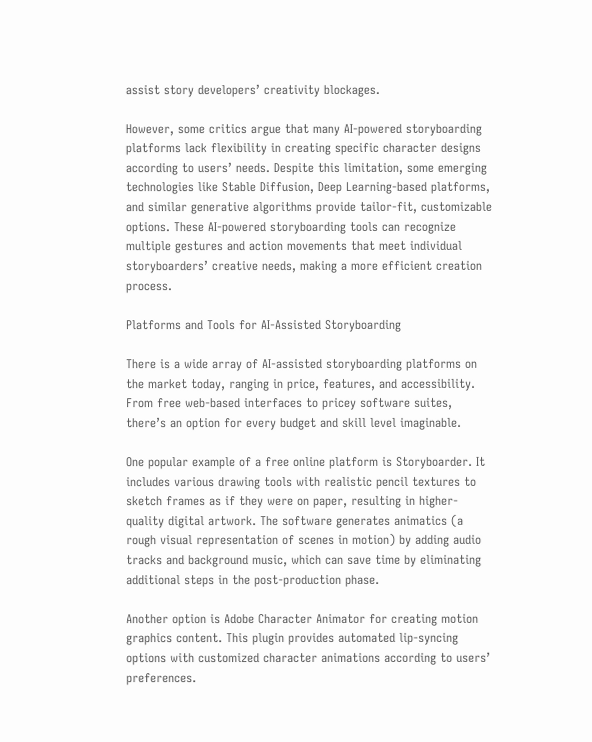assist story developers’ creativity blockages.

However, some critics argue that many AI-powered storyboarding platforms lack flexibility in creating specific character designs according to users’ needs. Despite this limitation, some emerging technologies like Stable Diffusion, Deep Learning-based platforms, and similar generative algorithms provide tailor-fit, customizable options. These AI-powered storyboarding tools can recognize multiple gestures and action movements that meet individual storyboarders’ creative needs, making a more efficient creation process.

Platforms and Tools for AI-Assisted Storyboarding

There is a wide array of AI-assisted storyboarding platforms on the market today, ranging in price, features, and accessibility. From free web-based interfaces to pricey software suites, there’s an option for every budget and skill level imaginable.

One popular example of a free online platform is Storyboarder. It includes various drawing tools with realistic pencil textures to sketch frames as if they were on paper, resulting in higher-quality digital artwork. The software generates animatics (a rough visual representation of scenes in motion) by adding audio tracks and background music, which can save time by eliminating additional steps in the post-production phase.

Another option is Adobe Character Animator for creating motion graphics content. This plugin provides automated lip-syncing options with customized character animations according to users’ preferences.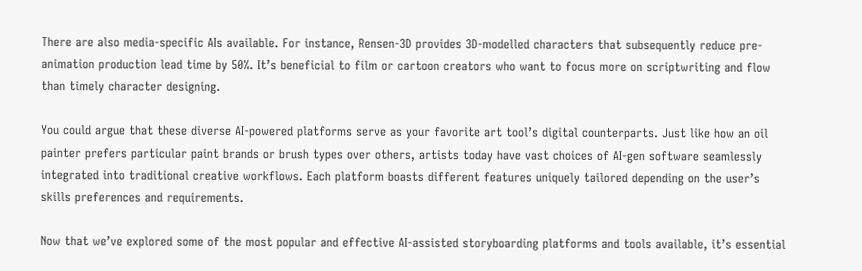There are also media-specific AIs available. For instance, Rensen-3D provides 3D-modelled characters that subsequently reduce pre-animation production lead time by 50%. It’s beneficial to film or cartoon creators who want to focus more on scriptwriting and flow than timely character designing.

You could argue that these diverse AI-powered platforms serve as your favorite art tool’s digital counterparts. Just like how an oil painter prefers particular paint brands or brush types over others, artists today have vast choices of AI-gen software seamlessly integrated into traditional creative workflows. Each platform boasts different features uniquely tailored depending on the user’s skills preferences and requirements.

Now that we’ve explored some of the most popular and effective AI-assisted storyboarding platforms and tools available, it’s essential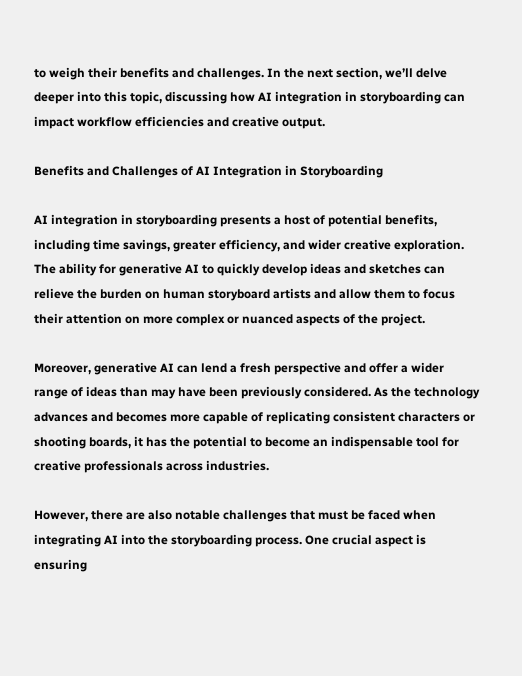to weigh their benefits and challenges. In the next section, we’ll delve deeper into this topic, discussing how AI integration in storyboarding can impact workflow efficiencies and creative output.

Benefits and Challenges of AI Integration in Storyboarding

AI integration in storyboarding presents a host of potential benefits, including time savings, greater efficiency, and wider creative exploration. The ability for generative AI to quickly develop ideas and sketches can relieve the burden on human storyboard artists and allow them to focus their attention on more complex or nuanced aspects of the project.

Moreover, generative AI can lend a fresh perspective and offer a wider range of ideas than may have been previously considered. As the technology advances and becomes more capable of replicating consistent characters or shooting boards, it has the potential to become an indispensable tool for creative professionals across industries.

However, there are also notable challenges that must be faced when integrating AI into the storyboarding process. One crucial aspect is ensuring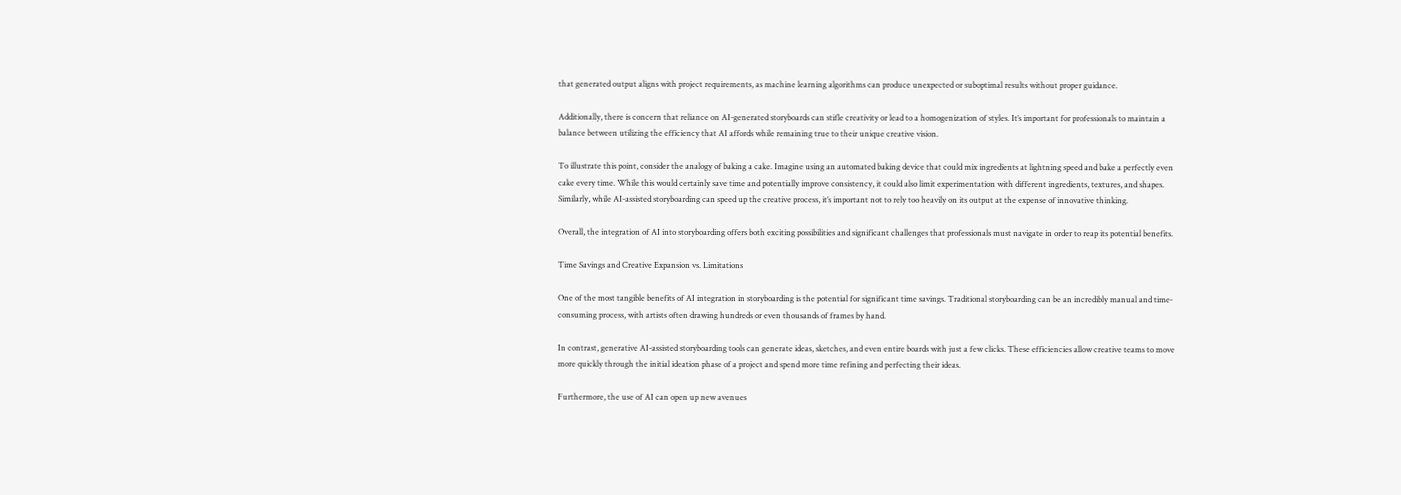that generated output aligns with project requirements, as machine learning algorithms can produce unexpected or suboptimal results without proper guidance.

Additionally, there is concern that reliance on AI-generated storyboards can stifle creativity or lead to a homogenization of styles. It’s important for professionals to maintain a balance between utilizing the efficiency that AI affords while remaining true to their unique creative vision.

To illustrate this point, consider the analogy of baking a cake. Imagine using an automated baking device that could mix ingredients at lightning speed and bake a perfectly even cake every time. While this would certainly save time and potentially improve consistency, it could also limit experimentation with different ingredients, textures, and shapes. Similarly, while AI-assisted storyboarding can speed up the creative process, it’s important not to rely too heavily on its output at the expense of innovative thinking.

Overall, the integration of AI into storyboarding offers both exciting possibilities and significant challenges that professionals must navigate in order to reap its potential benefits.

Time Savings and Creative Expansion vs. Limitations

One of the most tangible benefits of AI integration in storyboarding is the potential for significant time savings. Traditional storyboarding can be an incredibly manual and time-consuming process, with artists often drawing hundreds or even thousands of frames by hand.

In contrast, generative AI-assisted storyboarding tools can generate ideas, sketches, and even entire boards with just a few clicks. These efficiencies allow creative teams to move more quickly through the initial ideation phase of a project and spend more time refining and perfecting their ideas.

Furthermore, the use of AI can open up new avenues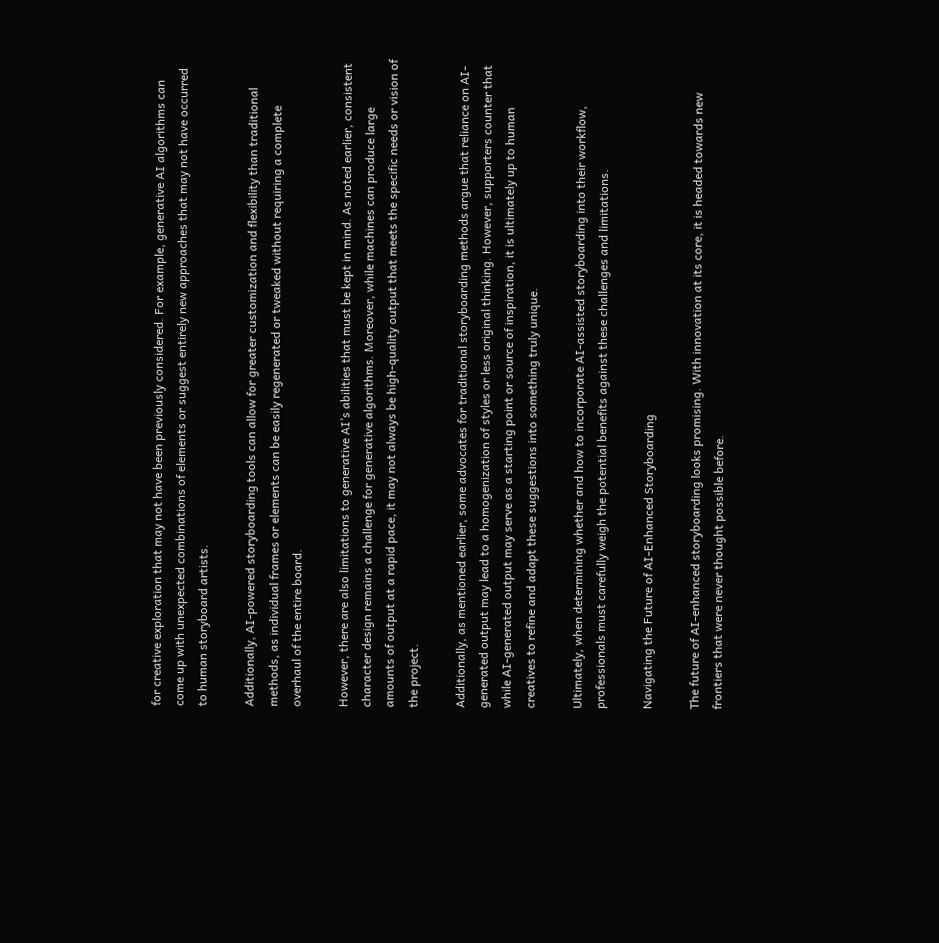for creative exploration that may not have been previously considered. For example, generative AI algorithms can come up with unexpected combinations of elements or suggest entirely new approaches that may not have occurred to human storyboard artists.

Additionally, AI-powered storyboarding tools can allow for greater customization and flexibility than traditional methods, as individual frames or elements can be easily regenerated or tweaked without requiring a complete overhaul of the entire board.

However, there are also limitations to generative AI’s abilities that must be kept in mind. As noted earlier, consistent character design remains a challenge for generative algorithms. Moreover, while machines can produce large amounts of output at a rapid pace, it may not always be high-quality output that meets the specific needs or vision of the project.

Additionally, as mentioned earlier, some advocates for traditional storyboarding methods argue that reliance on AI-generated output may lead to a homogenization of styles or less original thinking. However, supporters counter that while AI-generated output may serve as a starting point or source of inspiration, it is ultimately up to human creatives to refine and adapt these suggestions into something truly unique.

Ultimately, when determining whether and how to incorporate AI-assisted storyboarding into their workflow, professionals must carefully weigh the potential benefits against these challenges and limitations.

Navigating the Future of AI-Enhanced Storyboarding

The future of AI-enhanced storyboarding looks promising. With innovation at its core, it is headed towards new frontiers that were never thought possible before.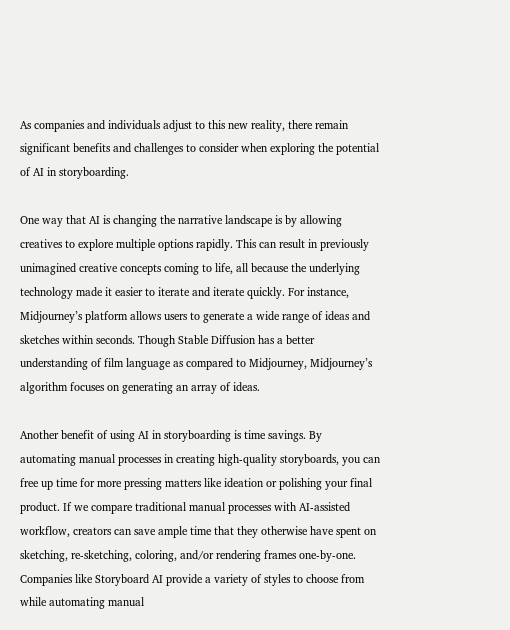As companies and individuals adjust to this new reality, there remain significant benefits and challenges to consider when exploring the potential of AI in storyboarding.

One way that AI is changing the narrative landscape is by allowing creatives to explore multiple options rapidly. This can result in previously unimagined creative concepts coming to life, all because the underlying technology made it easier to iterate and iterate quickly. For instance, Midjourney’s platform allows users to generate a wide range of ideas and sketches within seconds. Though Stable Diffusion has a better understanding of film language as compared to Midjourney, Midjourney’s algorithm focuses on generating an array of ideas.

Another benefit of using AI in storyboarding is time savings. By automating manual processes in creating high-quality storyboards, you can free up time for more pressing matters like ideation or polishing your final product. If we compare traditional manual processes with AI-assisted workflow, creators can save ample time that they otherwise have spent on sketching, re-sketching, coloring, and/or rendering frames one-by-one. Companies like Storyboard AI provide a variety of styles to choose from while automating manual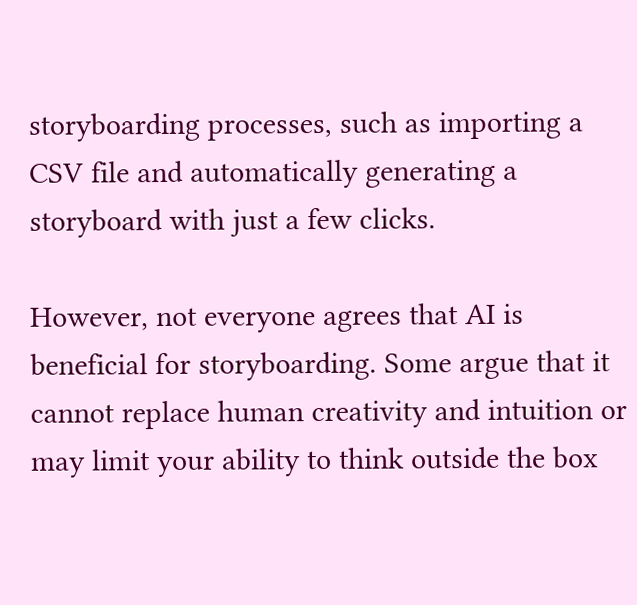storyboarding processes, such as importing a CSV file and automatically generating a storyboard with just a few clicks.

However, not everyone agrees that AI is beneficial for storyboarding. Some argue that it cannot replace human creativity and intuition or may limit your ability to think outside the box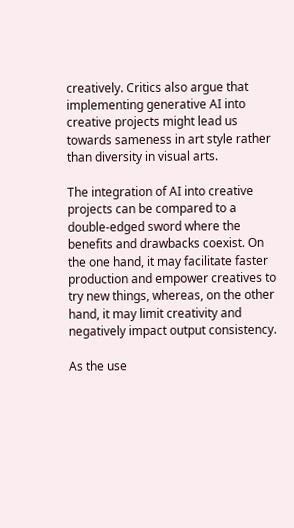creatively. Critics also argue that implementing generative AI into creative projects might lead us towards sameness in art style rather than diversity in visual arts.

The integration of AI into creative projects can be compared to a double-edged sword where the benefits and drawbacks coexist. On the one hand, it may facilitate faster production and empower creatives to try new things, whereas, on the other hand, it may limit creativity and negatively impact output consistency.

As the use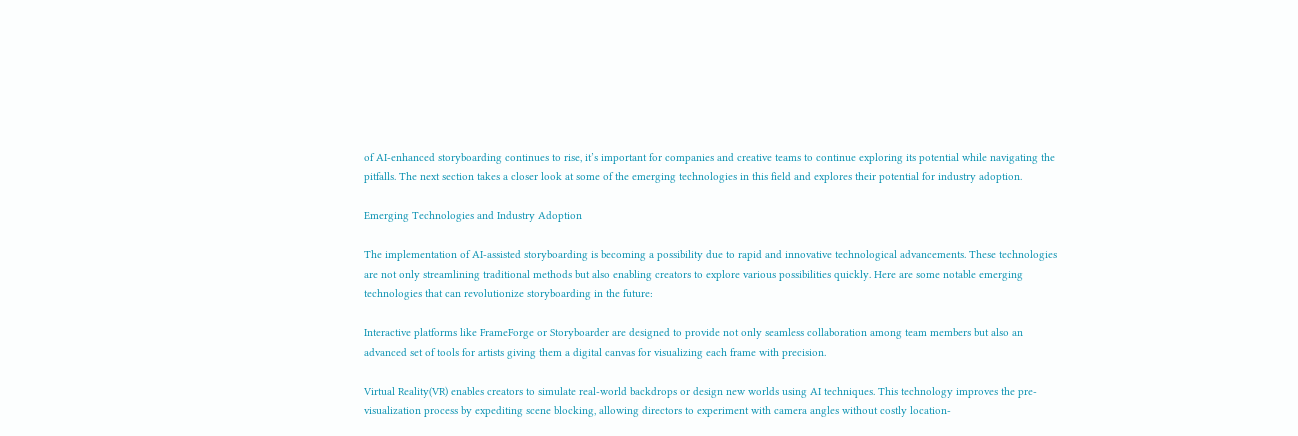of AI-enhanced storyboarding continues to rise, it’s important for companies and creative teams to continue exploring its potential while navigating the pitfalls. The next section takes a closer look at some of the emerging technologies in this field and explores their potential for industry adoption.

Emerging Technologies and Industry Adoption

The implementation of AI-assisted storyboarding is becoming a possibility due to rapid and innovative technological advancements. These technologies are not only streamlining traditional methods but also enabling creators to explore various possibilities quickly. Here are some notable emerging technologies that can revolutionize storyboarding in the future:

Interactive platforms like FrameForge or Storyboarder are designed to provide not only seamless collaboration among team members but also an advanced set of tools for artists giving them a digital canvas for visualizing each frame with precision.

Virtual Reality(VR) enables creators to simulate real-world backdrops or design new worlds using AI techniques. This technology improves the pre-visualization process by expediting scene blocking, allowing directors to experiment with camera angles without costly location-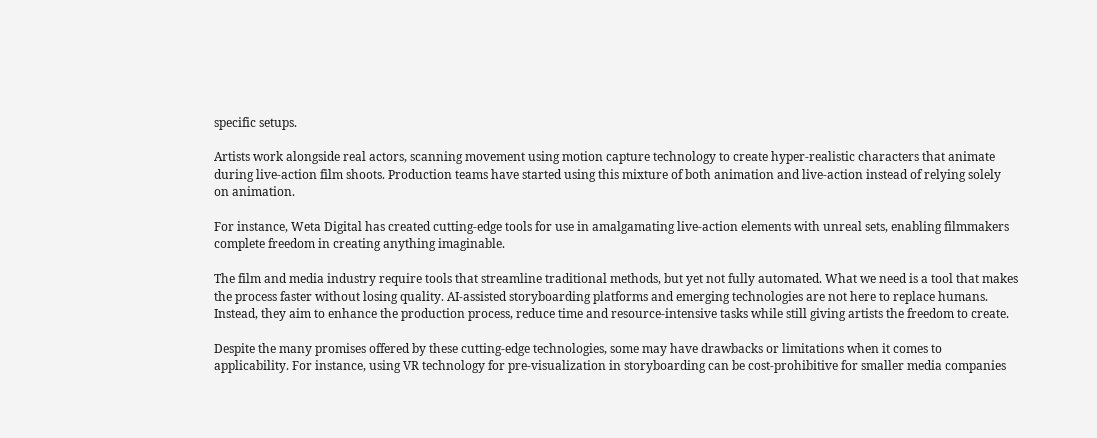specific setups.

Artists work alongside real actors, scanning movement using motion capture technology to create hyper-realistic characters that animate during live-action film shoots. Production teams have started using this mixture of both animation and live-action instead of relying solely on animation.

For instance, Weta Digital has created cutting-edge tools for use in amalgamating live-action elements with unreal sets, enabling filmmakers complete freedom in creating anything imaginable.

The film and media industry require tools that streamline traditional methods, but yet not fully automated. What we need is a tool that makes the process faster without losing quality. AI-assisted storyboarding platforms and emerging technologies are not here to replace humans. Instead, they aim to enhance the production process, reduce time and resource-intensive tasks while still giving artists the freedom to create.

Despite the many promises offered by these cutting-edge technologies, some may have drawbacks or limitations when it comes to applicability. For instance, using VR technology for pre-visualization in storyboarding can be cost-prohibitive for smaller media companies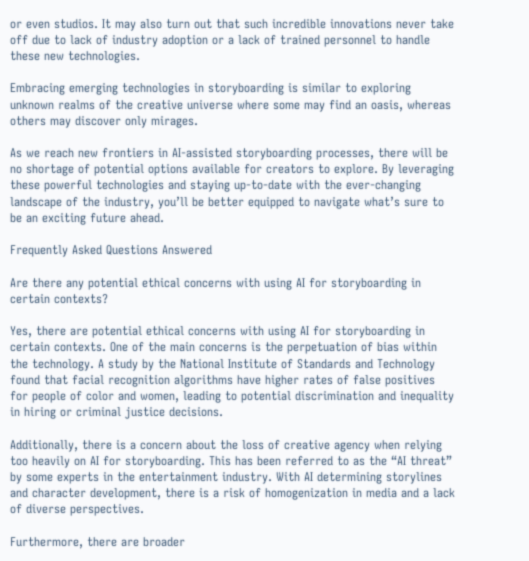or even studios. It may also turn out that such incredible innovations never take off due to lack of industry adoption or a lack of trained personnel to handle these new technologies.

Embracing emerging technologies in storyboarding is similar to exploring unknown realms of the creative universe where some may find an oasis, whereas others may discover only mirages.

As we reach new frontiers in AI-assisted storyboarding processes, there will be no shortage of potential options available for creators to explore. By leveraging these powerful technologies and staying up-to-date with the ever-changing landscape of the industry, you’ll be better equipped to navigate what’s sure to be an exciting future ahead.

Frequently Asked Questions Answered

Are there any potential ethical concerns with using AI for storyboarding in certain contexts?

Yes, there are potential ethical concerns with using AI for storyboarding in certain contexts. One of the main concerns is the perpetuation of bias within the technology. A study by the National Institute of Standards and Technology found that facial recognition algorithms have higher rates of false positives for people of color and women, leading to potential discrimination and inequality in hiring or criminal justice decisions.

Additionally, there is a concern about the loss of creative agency when relying too heavily on AI for storyboarding. This has been referred to as the “AI threat” by some experts in the entertainment industry. With AI determining storylines and character development, there is a risk of homogenization in media and a lack of diverse perspectives.

Furthermore, there are broader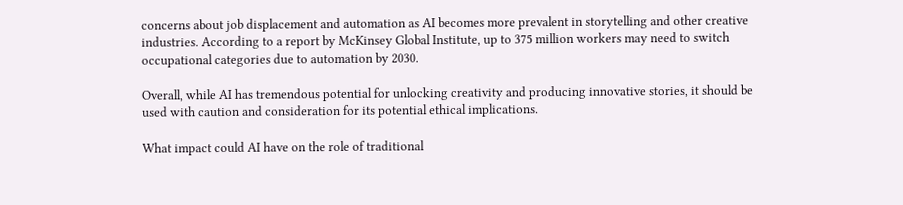concerns about job displacement and automation as AI becomes more prevalent in storytelling and other creative industries. According to a report by McKinsey Global Institute, up to 375 million workers may need to switch occupational categories due to automation by 2030.

Overall, while AI has tremendous potential for unlocking creativity and producing innovative stories, it should be used with caution and consideration for its potential ethical implications.

What impact could AI have on the role of traditional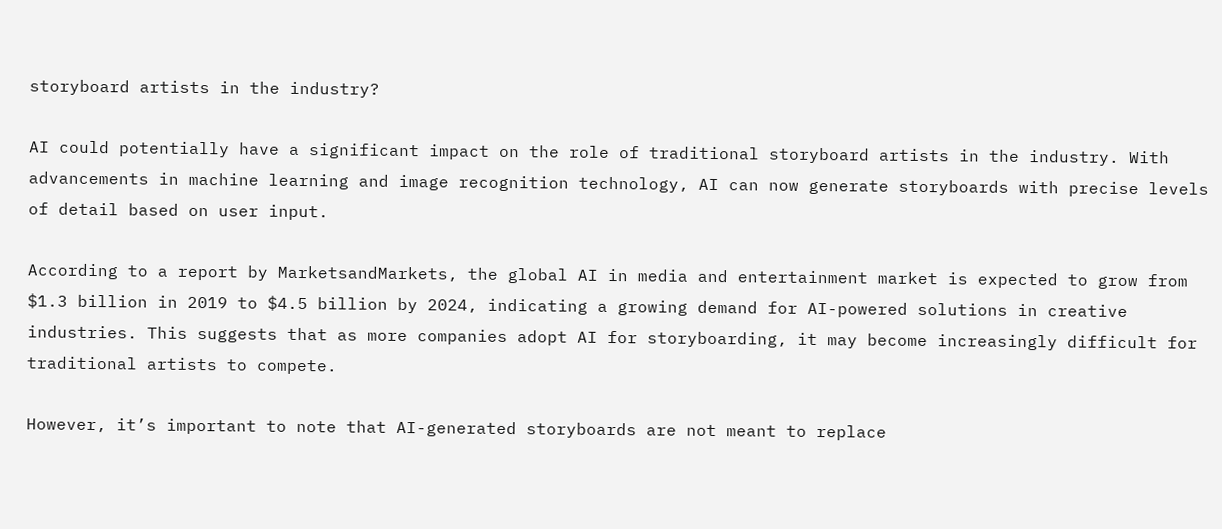storyboard artists in the industry?

AI could potentially have a significant impact on the role of traditional storyboard artists in the industry. With advancements in machine learning and image recognition technology, AI can now generate storyboards with precise levels of detail based on user input.

According to a report by MarketsandMarkets, the global AI in media and entertainment market is expected to grow from $1.3 billion in 2019 to $4.5 billion by 2024, indicating a growing demand for AI-powered solutions in creative industries. This suggests that as more companies adopt AI for storyboarding, it may become increasingly difficult for traditional artists to compete.

However, it’s important to note that AI-generated storyboards are not meant to replace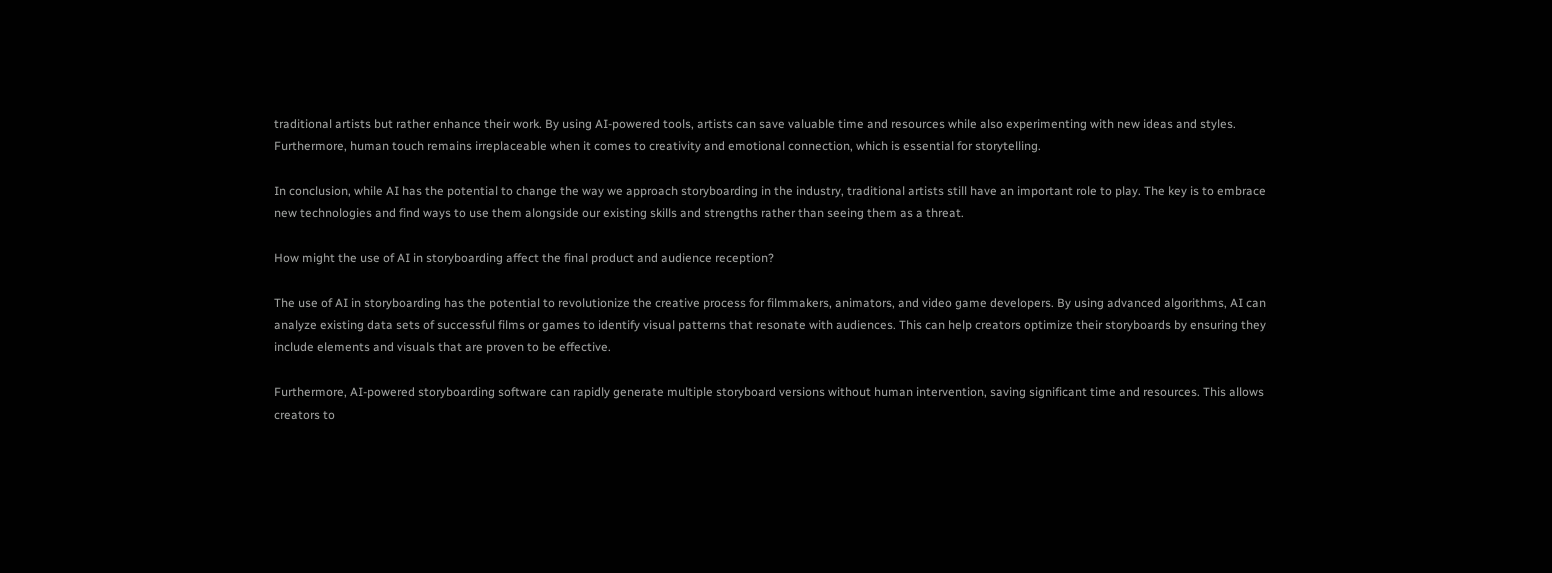traditional artists but rather enhance their work. By using AI-powered tools, artists can save valuable time and resources while also experimenting with new ideas and styles. Furthermore, human touch remains irreplaceable when it comes to creativity and emotional connection, which is essential for storytelling.

In conclusion, while AI has the potential to change the way we approach storyboarding in the industry, traditional artists still have an important role to play. The key is to embrace new technologies and find ways to use them alongside our existing skills and strengths rather than seeing them as a threat.

How might the use of AI in storyboarding affect the final product and audience reception?

The use of AI in storyboarding has the potential to revolutionize the creative process for filmmakers, animators, and video game developers. By using advanced algorithms, AI can analyze existing data sets of successful films or games to identify visual patterns that resonate with audiences. This can help creators optimize their storyboards by ensuring they include elements and visuals that are proven to be effective.

Furthermore, AI-powered storyboarding software can rapidly generate multiple storyboard versions without human intervention, saving significant time and resources. This allows creators to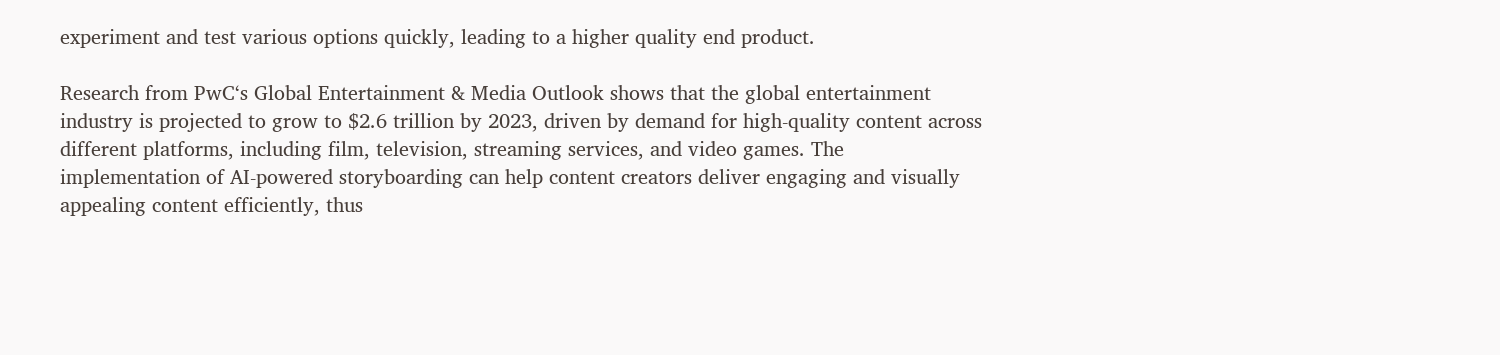experiment and test various options quickly, leading to a higher quality end product.

Research from PwC‘s Global Entertainment & Media Outlook shows that the global entertainment industry is projected to grow to $2.6 trillion by 2023, driven by demand for high-quality content across different platforms, including film, television, streaming services, and video games. The implementation of AI-powered storyboarding can help content creators deliver engaging and visually appealing content efficiently, thus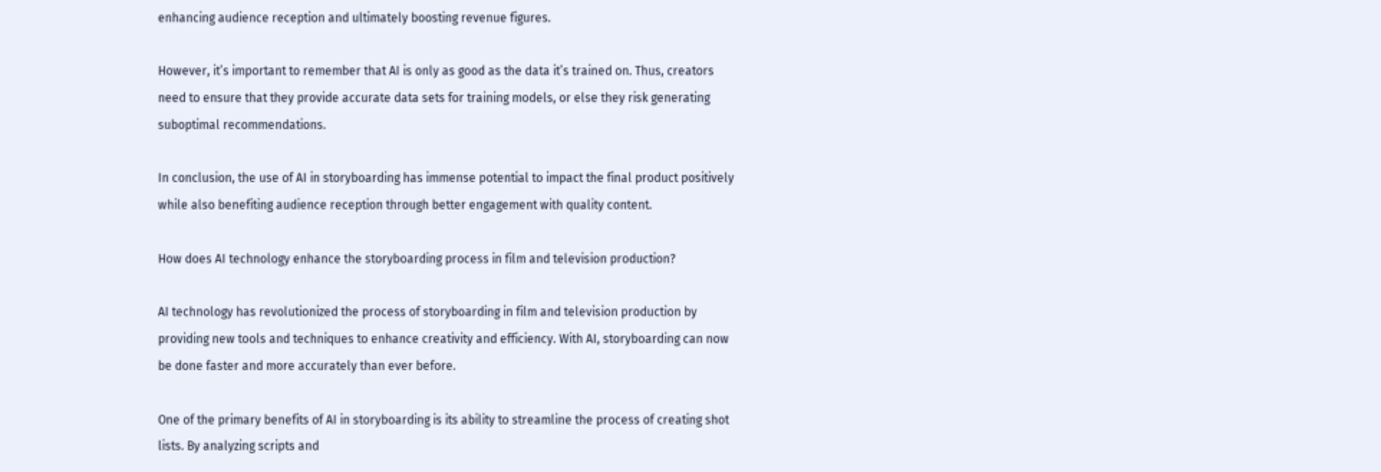enhancing audience reception and ultimately boosting revenue figures.

However, it’s important to remember that AI is only as good as the data it’s trained on. Thus, creators need to ensure that they provide accurate data sets for training models, or else they risk generating suboptimal recommendations.

In conclusion, the use of AI in storyboarding has immense potential to impact the final product positively while also benefiting audience reception through better engagement with quality content.

How does AI technology enhance the storyboarding process in film and television production?

AI technology has revolutionized the process of storyboarding in film and television production by providing new tools and techniques to enhance creativity and efficiency. With AI, storyboarding can now be done faster and more accurately than ever before.

One of the primary benefits of AI in storyboarding is its ability to streamline the process of creating shot lists. By analyzing scripts and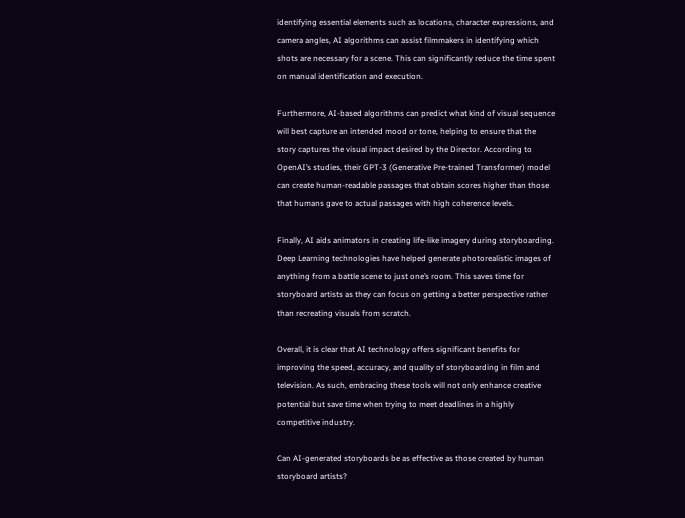identifying essential elements such as locations, character expressions, and camera angles, AI algorithms can assist filmmakers in identifying which shots are necessary for a scene. This can significantly reduce the time spent on manual identification and execution.

Furthermore, AI-based algorithms can predict what kind of visual sequence will best capture an intended mood or tone, helping to ensure that the story captures the visual impact desired by the Director. According to OpenAI’s studies, their GPT-3 (Generative Pre-trained Transformer) model can create human-readable passages that obtain scores higher than those that humans gave to actual passages with high coherence levels.

Finally, AI aids animators in creating life-like imagery during storyboarding. Deep Learning technologies have helped generate photorealistic images of anything from a battle scene to just one’s room. This saves time for storyboard artists as they can focus on getting a better perspective rather than recreating visuals from scratch.

Overall, it is clear that AI technology offers significant benefits for improving the speed, accuracy, and quality of storyboarding in film and television. As such, embracing these tools will not only enhance creative potential but save time when trying to meet deadlines in a highly competitive industry.

Can AI-generated storyboards be as effective as those created by human storyboard artists?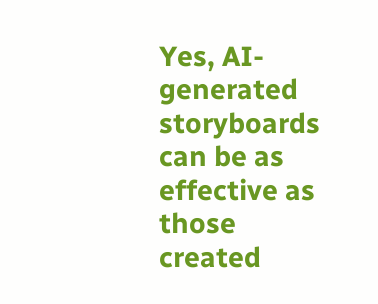Yes, AI-generated storyboards can be as effective as those created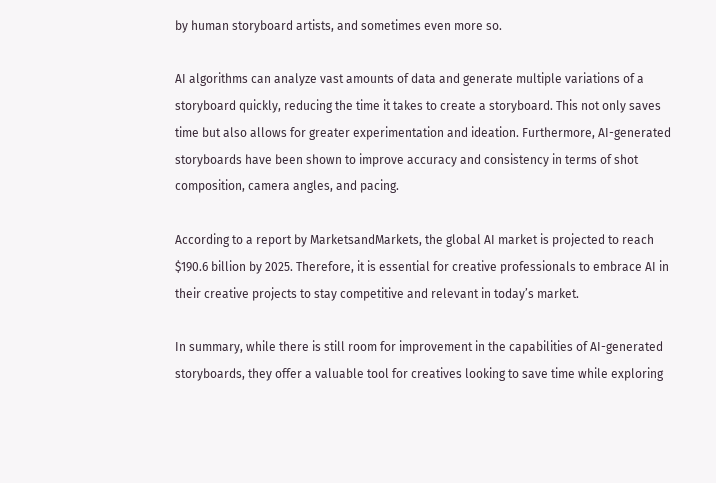by human storyboard artists, and sometimes even more so.

AI algorithms can analyze vast amounts of data and generate multiple variations of a storyboard quickly, reducing the time it takes to create a storyboard. This not only saves time but also allows for greater experimentation and ideation. Furthermore, AI-generated storyboards have been shown to improve accuracy and consistency in terms of shot composition, camera angles, and pacing.

According to a report by MarketsandMarkets, the global AI market is projected to reach $190.6 billion by 2025. Therefore, it is essential for creative professionals to embrace AI in their creative projects to stay competitive and relevant in today’s market.

In summary, while there is still room for improvement in the capabilities of AI-generated storyboards, they offer a valuable tool for creatives looking to save time while exploring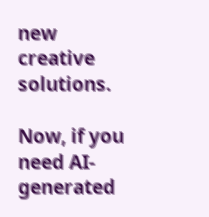new creative solutions.

Now, if you need AI-generated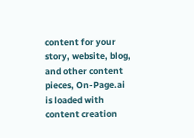content for your story, website, blog, and other content pieces, On-Page.ai is loaded with content creation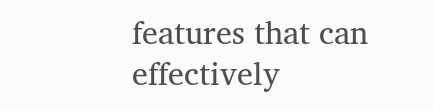features that can effectively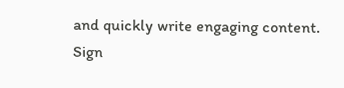and quickly write engaging content. Sign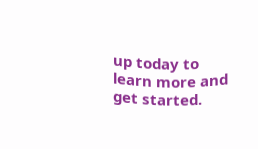up today to learn more and get started.